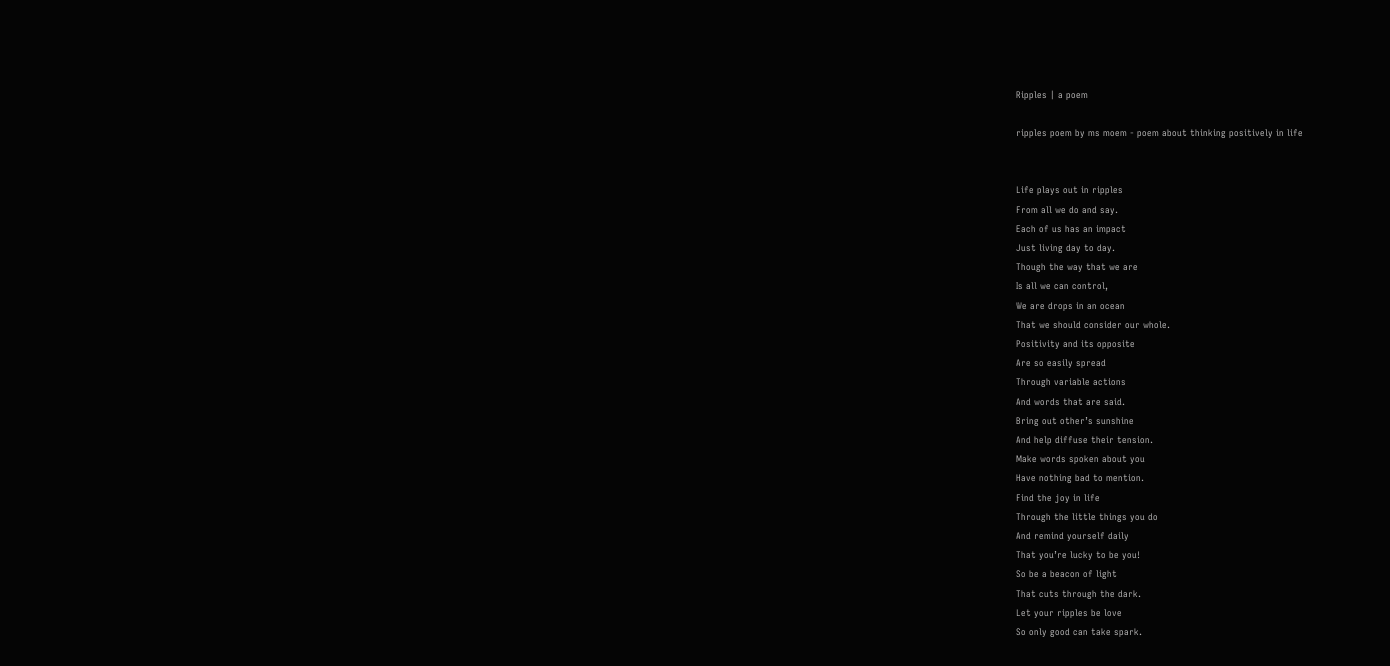Ripples | a poem

ripples poem by ms moem - poem about thinking positively in life


Life plays out in ripples
From all we do and say.
Each of us has an impact
Just living day to day.
Though the way that we are
Is all we can control,
We are drops in an ocean
That we should consider our whole.
Positivity and its opposite
Are so easily spread
Through variable actions
And words that are said.
Bring out other’s sunshine
And help diffuse their tension.
Make words spoken about you
Have nothing bad to mention.
Find the joy in life
Through the little things you do
And remind yourself daily
That you’re lucky to be you!
So be a beacon of light
That cuts through the dark.
Let your ripples be love
So only good can take spark.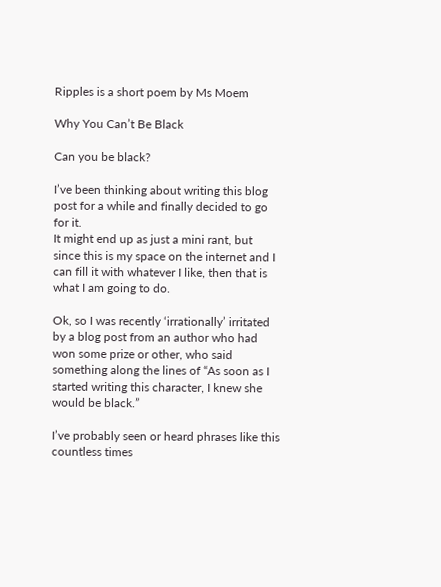Ripples is a short poem by Ms Moem

Why You Can’t Be Black

Can you be black?

I’ve been thinking about writing this blog post for a while and finally decided to go for it.
It might end up as just a mini rant, but since this is my space on the internet and I can fill it with whatever I like, then that is what I am going to do.

Ok, so I was recently ‘irrationally’ irritated by a blog post from an author who had won some prize or other, who said something along the lines of “As soon as I started writing this character, I knew she would be black.”

I’ve probably seen or heard phrases like this countless times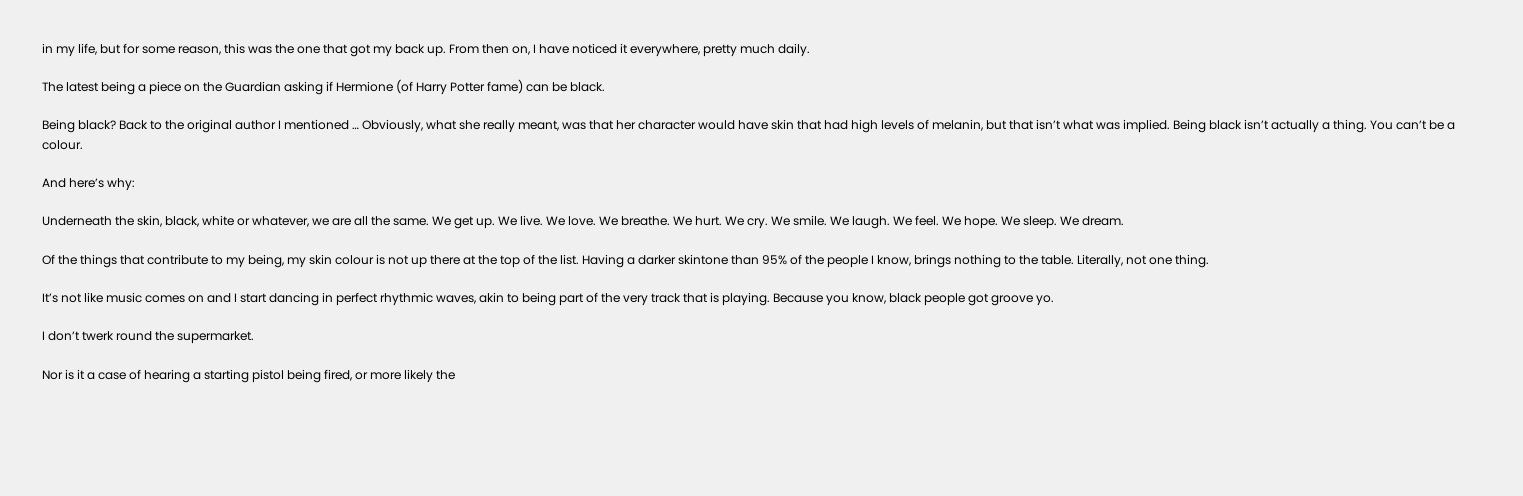in my life, but for some reason, this was the one that got my back up. From then on, I have noticed it everywhere, pretty much daily.

The latest being a piece on the Guardian asking if Hermione (of Harry Potter fame) can be black.

Being black? Back to the original author I mentioned … Obviously, what she really meant, was that her character would have skin that had high levels of melanin, but that isn’t what was implied. Being black isn’t actually a thing. You can’t be a colour.

And here’s why:

Underneath the skin, black, white or whatever, we are all the same. We get up. We live. We love. We breathe. We hurt. We cry. We smile. We laugh. We feel. We hope. We sleep. We dream.

Of the things that contribute to my being, my skin colour is not up there at the top of the list. Having a darker skintone than 95% of the people I know, brings nothing to the table. Literally, not one thing.

It’s not like music comes on and I start dancing in perfect rhythmic waves, akin to being part of the very track that is playing. Because you know, black people got groove yo.

I don’t twerk round the supermarket.

Nor is it a case of hearing a starting pistol being fired, or more likely the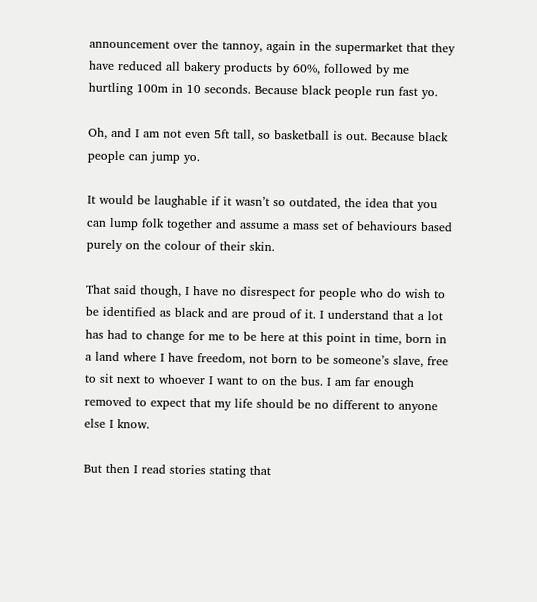announcement over the tannoy, again in the supermarket that they have reduced all bakery products by 60%, followed by me hurtling 100m in 10 seconds. Because black people run fast yo.

Oh, and I am not even 5ft tall, so basketball is out. Because black people can jump yo.

It would be laughable if it wasn’t so outdated, the idea that you can lump folk together and assume a mass set of behaviours based purely on the colour of their skin.

That said though, I have no disrespect for people who do wish to be identified as black and are proud of it. I understand that a lot has had to change for me to be here at this point in time, born in a land where I have freedom, not born to be someone’s slave, free to sit next to whoever I want to on the bus. I am far enough removed to expect that my life should be no different to anyone else I know.

But then I read stories stating that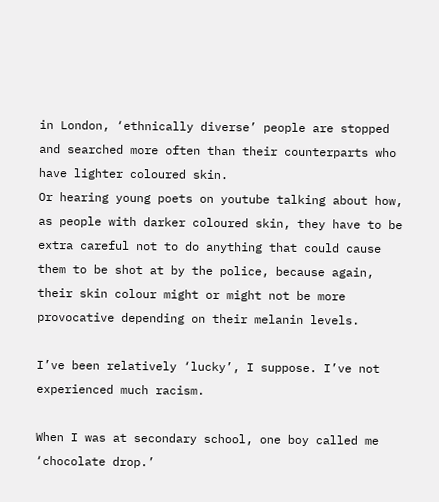in London, ‘ethnically diverse’ people are stopped and searched more often than their counterparts who have lighter coloured skin.
Or hearing young poets on youtube talking about how, as people with darker coloured skin, they have to be extra careful not to do anything that could cause them to be shot at by the police, because again, their skin colour might or might not be more provocative depending on their melanin levels.

I’ve been relatively ‘lucky’, I suppose. I’ve not experienced much racism.

When I was at secondary school, one boy called me ‘chocolate drop.’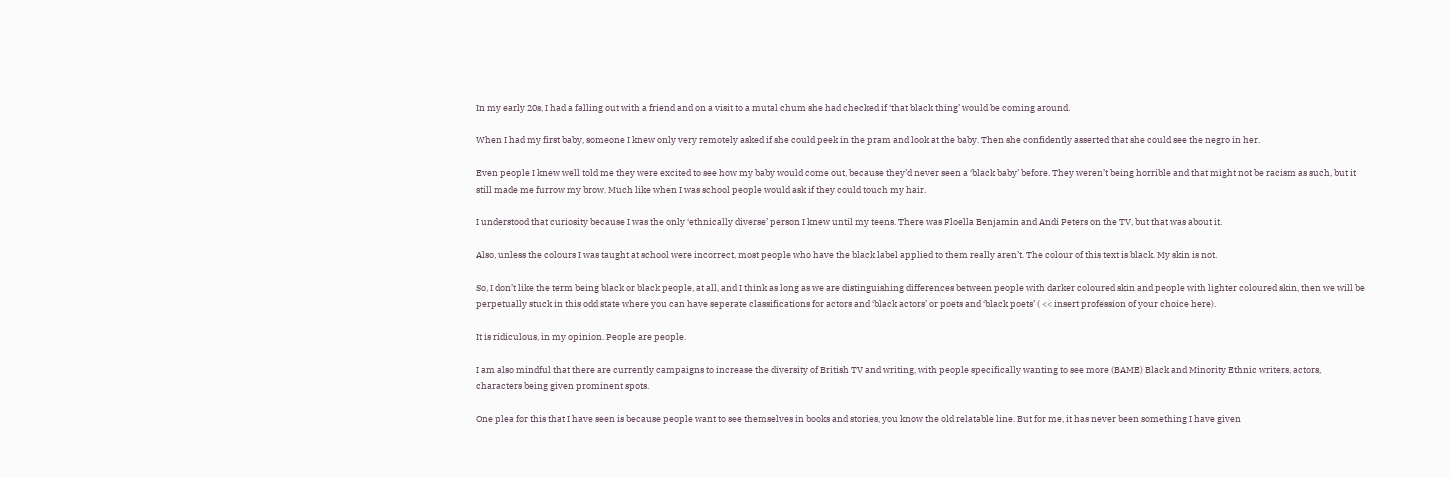In my early 20s, I had a falling out with a friend and on a visit to a mutal chum she had checked if ‘that black thing’ would be coming around.

When I had my first baby, someone I knew only very remotely asked if she could peek in the pram and look at the baby. Then she confidently asserted that she could see the negro in her.

Even people I knew well told me they were excited to see how my baby would come out, because they’d never seen a ‘black baby’ before. They weren’t being horrible and that might not be racism as such, but it still made me furrow my brow. Much like when I was school people would ask if they could touch my hair.

I understood that curiosity because I was the only ‘ethnically diverse’ person I knew until my teens. There was Floella Benjamin and Andi Peters on the TV, but that was about it.

Also, unless the colours I was taught at school were incorrect, most people who have the black label applied to them really aren’t. The colour of this text is black. My skin is not.

So, I don’t like the term being black or black people, at all, and I think as long as we are distinguishing differences between people with darker coloured skin and people with lighter coloured skin, then we will be perpetually stuck in this odd state where you can have seperate classifications for actors and ‘black actors’ or poets and ‘black poets’ ( << insert profession of your choice here).

It is ridiculous, in my opinion. People are people.

I am also mindful that there are currently campaigns to increase the diversity of British TV and writing, with people specifically wanting to see more (BAME) Black and Minority Ethnic writers, actors, characters being given prominent spots.

One plea for this that I have seen is because people want to see themselves in books and stories, you know the old relatable line. But for me, it has never been something I have given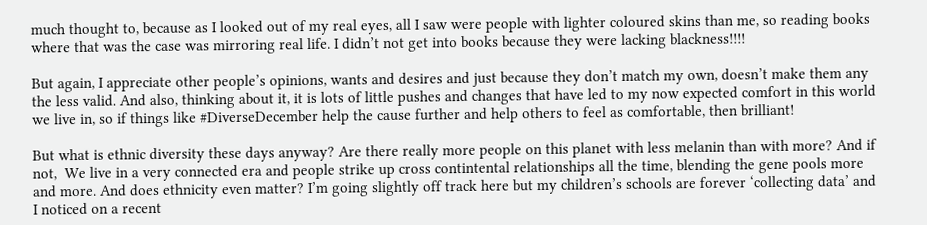much thought to, because as I looked out of my real eyes, all I saw were people with lighter coloured skins than me, so reading books where that was the case was mirroring real life. I didn’t not get into books because they were lacking blackness!!!!

But again, I appreciate other people’s opinions, wants and desires and just because they don’t match my own, doesn’t make them any the less valid. And also, thinking about it, it is lots of little pushes and changes that have led to my now expected comfort in this world we live in, so if things like #DiverseDecember help the cause further and help others to feel as comfortable, then brilliant!

But what is ethnic diversity these days anyway? Are there really more people on this planet with less melanin than with more? And if not,  We live in a very connected era and people strike up cross contintental relationships all the time, blending the gene pools more and more. And does ethnicity even matter? I’m going slightly off track here but my children’s schools are forever ‘collecting data’ and I noticed on a recent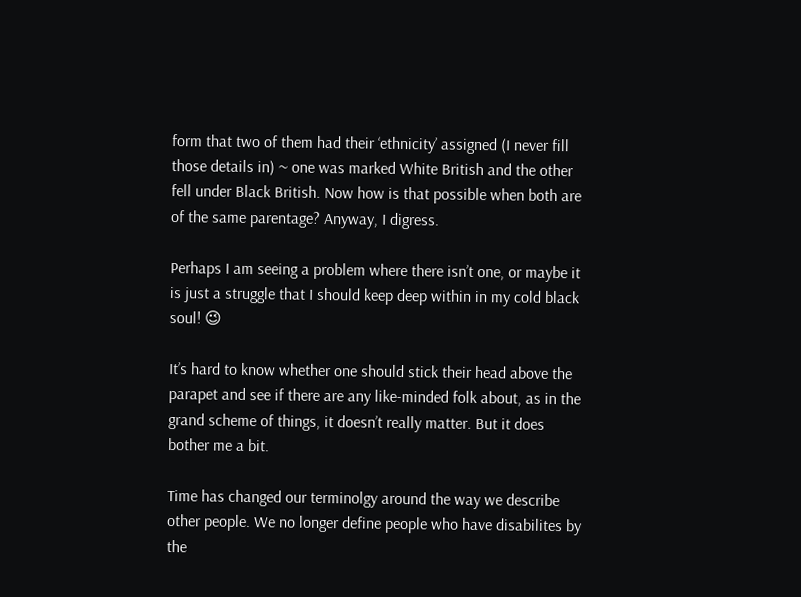form that two of them had their ‘ethnicity’ assigned (I never fill those details in) ~ one was marked White British and the other fell under Black British. Now how is that possible when both are of the same parentage? Anyway, I digress.

Perhaps I am seeing a problem where there isn’t one, or maybe it is just a struggle that I should keep deep within in my cold black soul! 😉

It’s hard to know whether one should stick their head above the parapet and see if there are any like-minded folk about, as in the grand scheme of things, it doesn’t really matter. But it does bother me a bit.

Time has changed our terminolgy around the way we describe other people. We no longer define people who have disabilites by the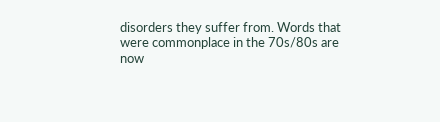disorders they suffer from. Words that were commonplace in the 70s/80s are now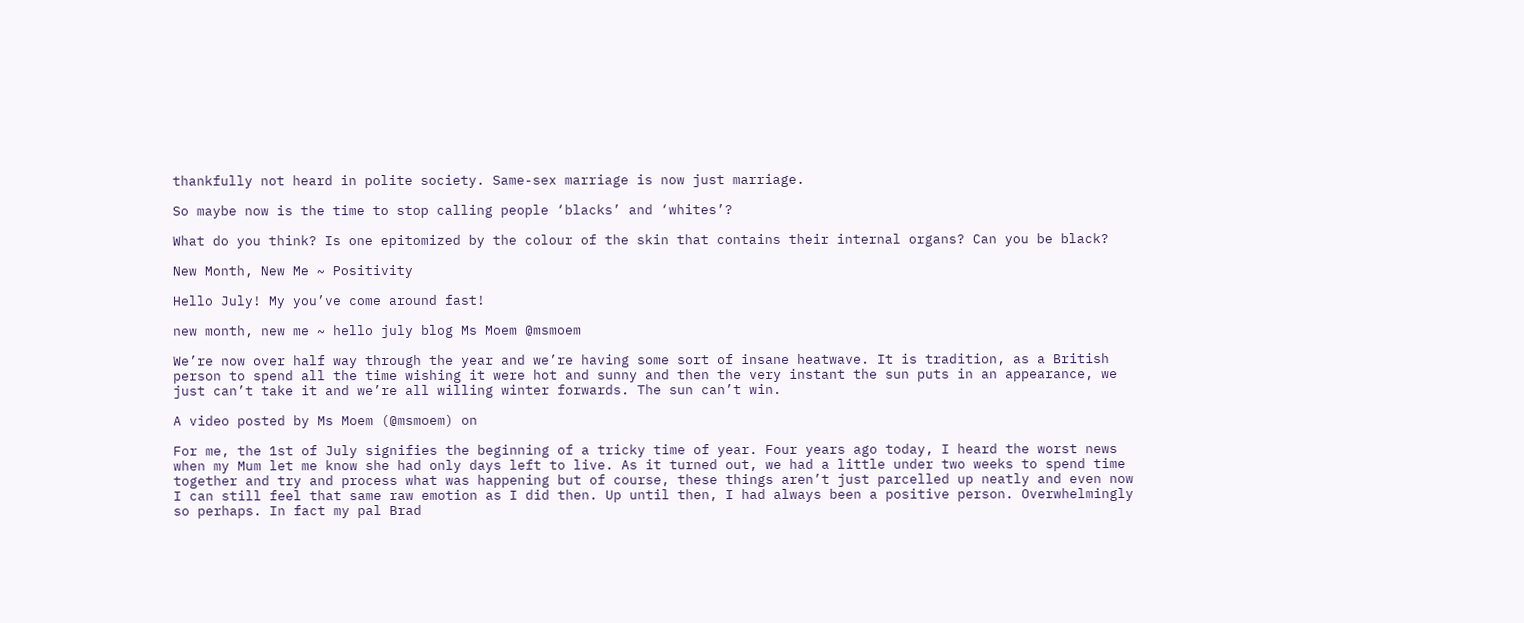thankfully not heard in polite society. Same-sex marriage is now just marriage.

So maybe now is the time to stop calling people ‘blacks’ and ‘whites’?

What do you think? Is one epitomized by the colour of the skin that contains their internal organs? Can you be black?

New Month, New Me ~ Positivity

Hello July! My you’ve come around fast!

new month, new me ~ hello july blog Ms Moem @msmoem

We’re now over half way through the year and we’re having some sort of insane heatwave. It is tradition, as a British person to spend all the time wishing it were hot and sunny and then the very instant the sun puts in an appearance, we just can’t take it and we’re all willing winter forwards. The sun can’t win.

A video posted by Ms Moem (@msmoem) on

For me, the 1st of July signifies the beginning of a tricky time of year. Four years ago today, I heard the worst news when my Mum let me know she had only days left to live. As it turned out, we had a little under two weeks to spend time together and try and process what was happening but of course, these things aren’t just parcelled up neatly and even now I can still feel that same raw emotion as I did then. Up until then, I had always been a positive person. Overwhelmingly so perhaps. In fact my pal Brad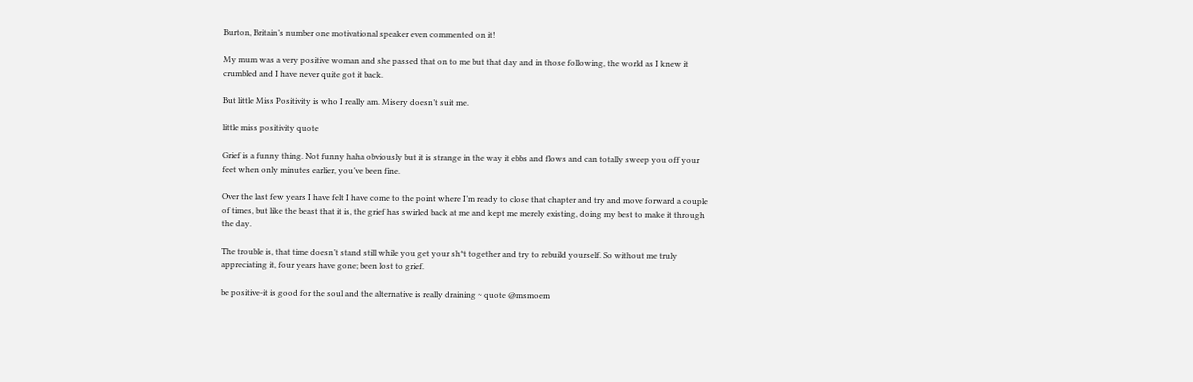Burton, Britain’s number one motivational speaker even commented on it!

My mum was a very positive woman and she passed that on to me but that day and in those following, the world as I knew it crumbled and I have never quite got it back.

But little Miss Positivity is who I really am. Misery doesn’t suit me.

little miss positivity quote

Grief is a funny thing. Not funny haha obviously but it is strange in the way it ebbs and flows and can totally sweep you off your feet when only minutes earlier, you’ve been fine.

Over the last few years I have felt I have come to the point where I’m ready to close that chapter and try and move forward a couple of times, but like the beast that it is, the grief has swirled back at me and kept me merely existing, doing my best to make it through the day.

The trouble is, that time doesn’t stand still while you get your sh*t together and try to rebuild yourself. So without me truly appreciating it, four years have gone; been lost to grief.

be positive-it is good for the soul and the alternative is really draining ~ quote @msmoem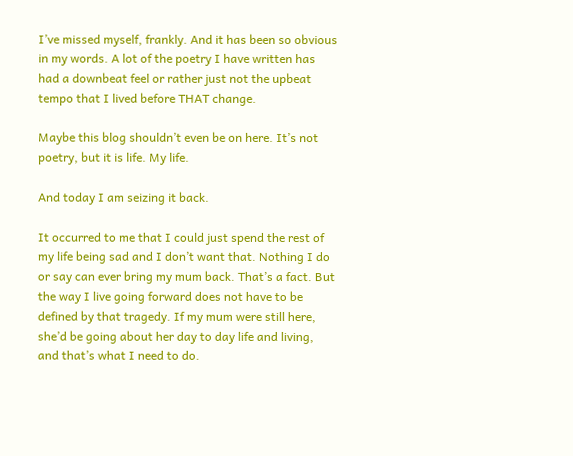I’ve missed myself, frankly. And it has been so obvious in my words. A lot of the poetry I have written has had a downbeat feel or rather just not the upbeat tempo that I lived before THAT change.

Maybe this blog shouldn’t even be on here. It’s not poetry, but it is life. My life.

And today I am seizing it back.

It occurred to me that I could just spend the rest of my life being sad and I don’t want that. Nothing I do or say can ever bring my mum back. That’s a fact. But the way I live going forward does not have to be defined by that tragedy. If my mum were still here, she’d be going about her day to day life and living, and that’s what I need to do.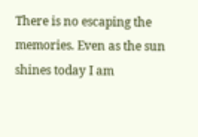There is no escaping the memories. Even as the sun shines today I am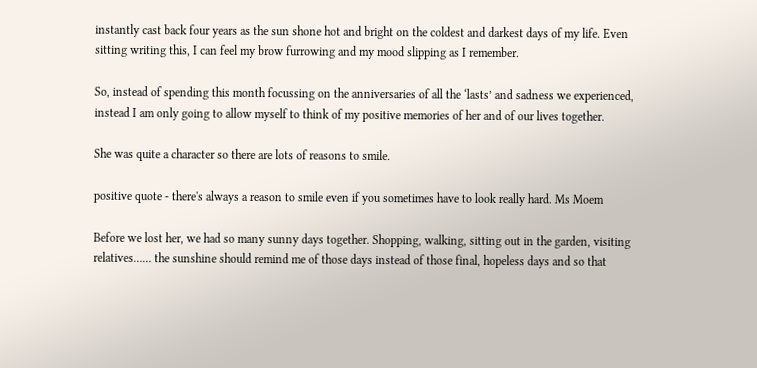instantly cast back four years as the sun shone hot and bright on the coldest and darkest days of my life. Even sitting writing this, I can feel my brow furrowing and my mood slipping as I remember.

So, instead of spending this month focussing on the anniversaries of all the ‘lasts’ and sadness we experienced, instead I am only going to allow myself to think of my positive memories of her and of our lives together.

She was quite a character so there are lots of reasons to smile.

positive quote - there's always a reason to smile even if you sometimes have to look really hard. Ms Moem

Before we lost her, we had so many sunny days together. Shopping, walking, sitting out in the garden, visiting relatives…… the sunshine should remind me of those days instead of those final, hopeless days and so that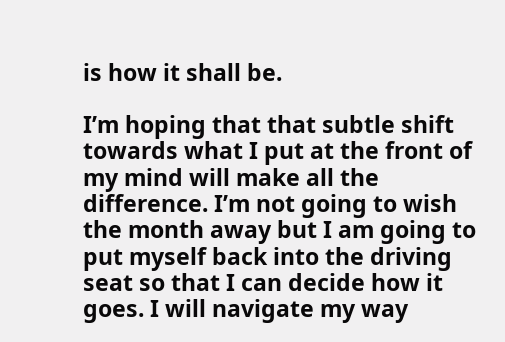is how it shall be.

I’m hoping that that subtle shift towards what I put at the front of my mind will make all the difference. I’m not going to wish the month away but I am going to put myself back into the driving seat so that I can decide how it goes. I will navigate my way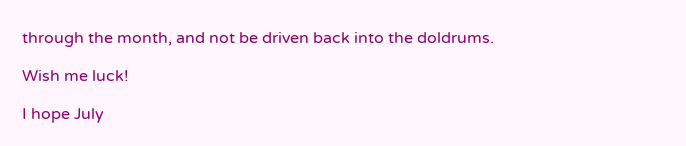through the month, and not be driven back into the doldrums.

Wish me luck!

I hope July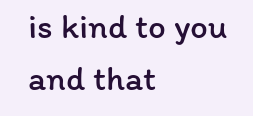is kind to you and that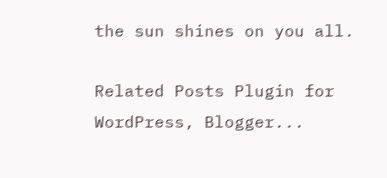the sun shines on you all.

Related Posts Plugin for WordPress, Blogger...